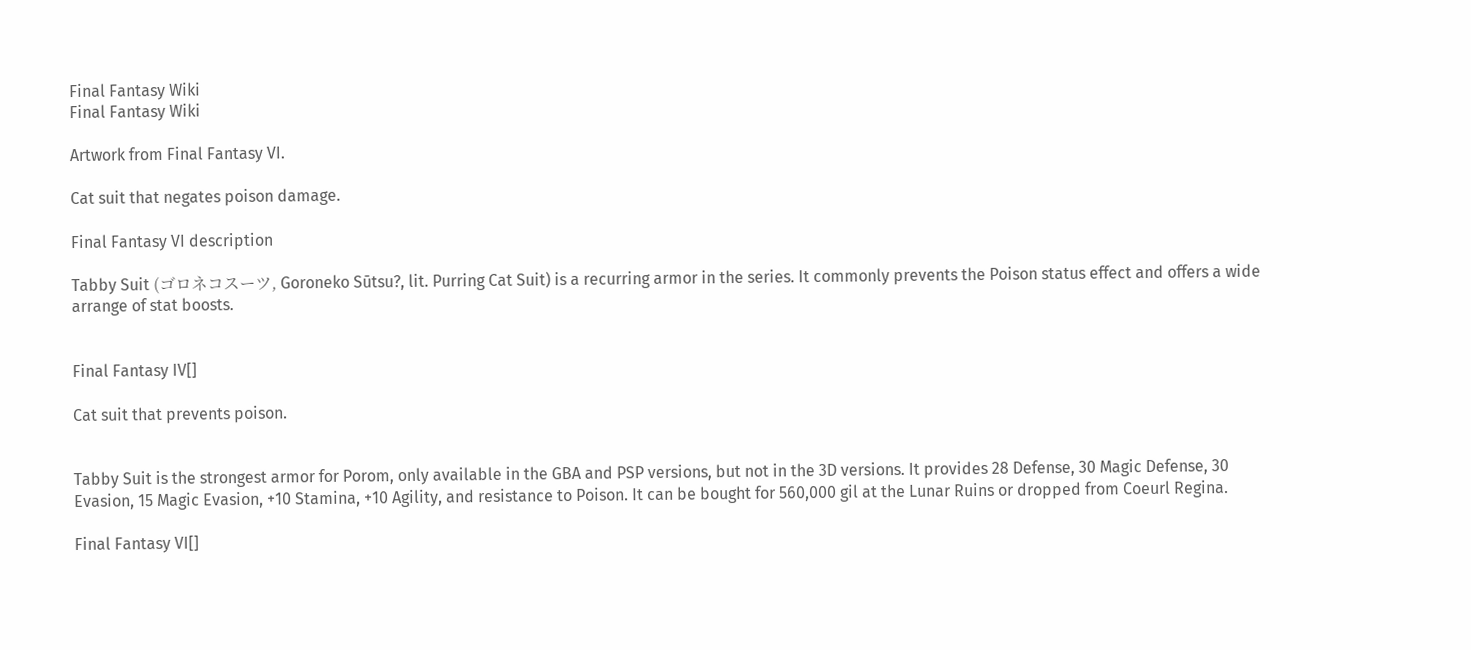Final Fantasy Wiki
Final Fantasy Wiki

Artwork from Final Fantasy VI.

Cat suit that negates poison damage.

Final Fantasy VI description

Tabby Suit (ゴロネコスーツ, Goroneko Sūtsu?, lit. Purring Cat Suit) is a recurring armor in the series. It commonly prevents the Poison status effect and offers a wide arrange of stat boosts.


Final Fantasy IV[]

Cat suit that prevents poison.


Tabby Suit is the strongest armor for Porom, only available in the GBA and PSP versions, but not in the 3D versions. It provides 28 Defense, 30 Magic Defense, 30 Evasion, 15 Magic Evasion, +10 Stamina, +10 Agility, and resistance to Poison. It can be bought for 560,000 gil at the Lunar Ruins or dropped from Coeurl Regina.

Final Fantasy VI[]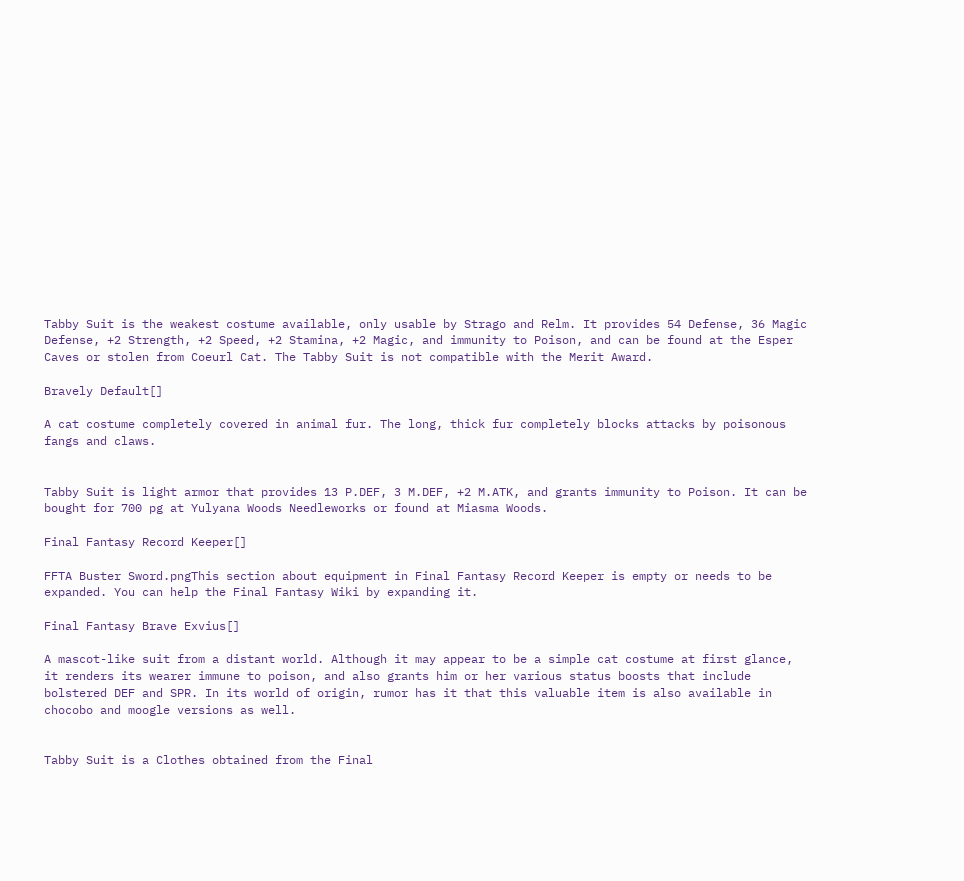Tabby Suit is the weakest costume available, only usable by Strago and Relm. It provides 54 Defense, 36 Magic Defense, +2 Strength, +2 Speed, +2 Stamina, +2 Magic, and immunity to Poison, and can be found at the Esper Caves or stolen from Coeurl Cat. The Tabby Suit is not compatible with the Merit Award.

Bravely Default[]

A cat costume completely covered in animal fur. The long, thick fur completely blocks attacks by poisonous fangs and claws.


Tabby Suit is light armor that provides 13 P.DEF, 3 M.DEF, +2 M.ATK, and grants immunity to Poison. It can be bought for 700 pg at Yulyana Woods Needleworks or found at Miasma Woods.

Final Fantasy Record Keeper[]

FFTA Buster Sword.pngThis section about equipment in Final Fantasy Record Keeper is empty or needs to be expanded. You can help the Final Fantasy Wiki by expanding it.

Final Fantasy Brave Exvius[]

A mascot-like suit from a distant world. Although it may appear to be a simple cat costume at first glance, it renders its wearer immune to poison, and also grants him or her various status boosts that include bolstered DEF and SPR. In its world of origin, rumor has it that this valuable item is also available in chocobo and moogle versions as well.


Tabby Suit is a Clothes obtained from the Final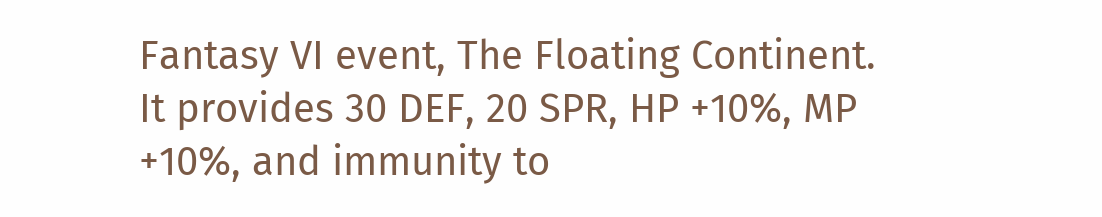Fantasy VI event, The Floating Continent. It provides 30 DEF, 20 SPR, HP +10%, MP +10%, and immunity to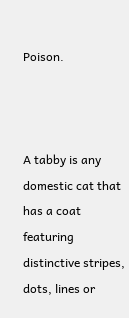Poison.



A tabby is any domestic cat that has a coat featuring distinctive stripes, dots, lines or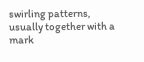swirling patterns, usually together with a mark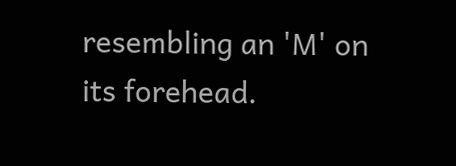resembling an 'M' on its forehead.